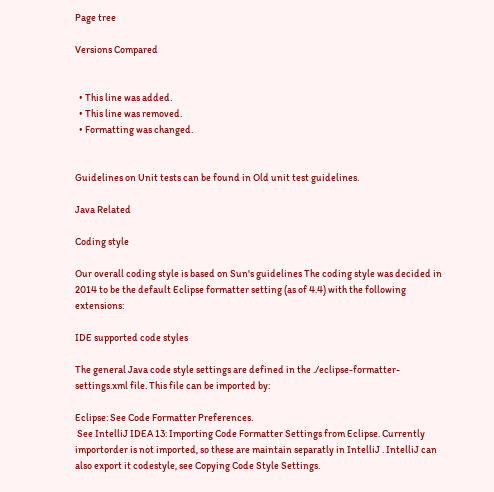Page tree

Versions Compared


  • This line was added.
  • This line was removed.
  • Formatting was changed.


Guidelines on Unit tests can be found in Old unit test guidelines.

Java Related

Coding style

Our overall coding style is based on Sun's guidelines The coding style was decided in 2014 to be the default Eclipse formatter setting (as of 4.4) with the following extensions:

IDE supported code styles

The general Java code style settings are defined in the ./eclipse-formatter-settings.xml file. This file can be imported by:

Eclipse: See Code Formatter Preferences.
 See IntelliJ IDEA 13: Importing Code Formatter Settings from Eclipse. Currently importorder is not imported, so these are maintain separatly in IntelliJ . IntelliJ can also export it codestyle, see Copying Code Style Settings.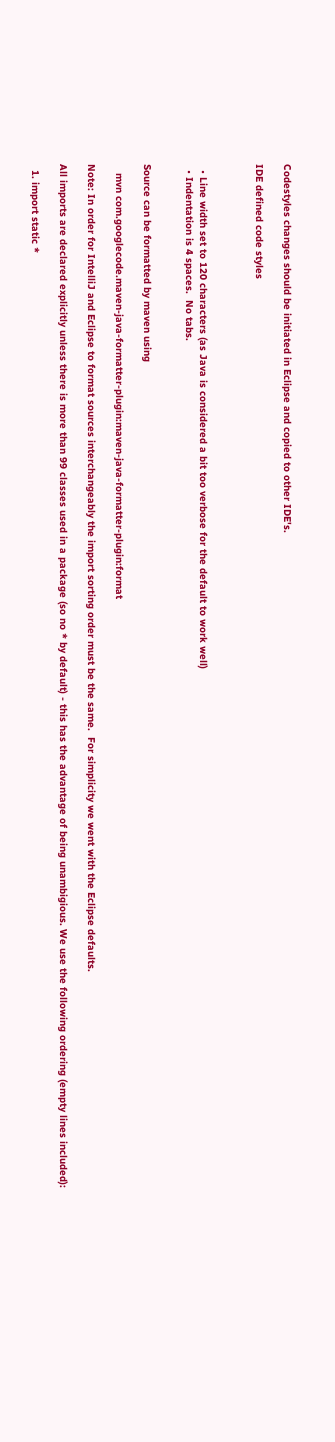Codestyles changes should be initiated in Eclipse and copied to other IDE's.

IDE defined code styles



  • Line width set to 120 characters (as Java is considered a bit too verbose for the default to work well)
  • Indentation is 4 spaces.  No tabs.


Source can be formatted by maven using

   mvn com.googlecode.maven-java-formatter-plugin:maven-java-formatter-plugin:format

Note: In order for IntelliJ and Eclipse to format sources interchangeably the import sorting order must be the same.  For simplicity we went with the Eclipse defaults.

All imports are declared explicitly unless there is more than 99 classes used in a package (so no * by default) - this has the advantage of being unambigious. We use the following ordering (empty lines included):

  1. import static *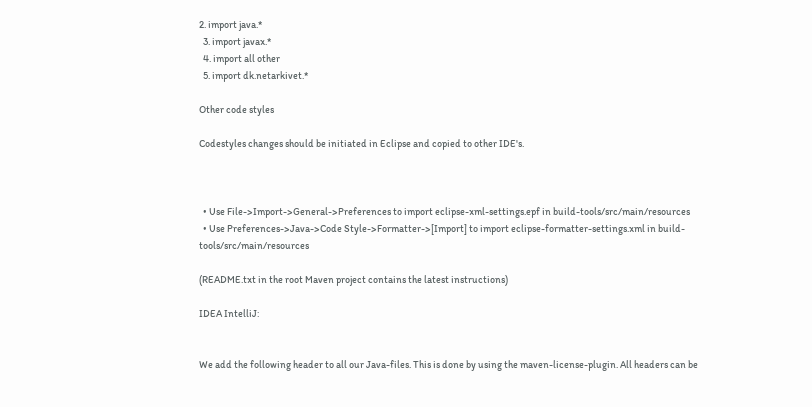2. import java.*
  3. import javax.*
  4. import all other
  5. import dk.netarkivet.*

Other code styles

Codestyles changes should be initiated in Eclipse and copied to other IDE's.



  • Use File->Import->General->Preferences to import eclipse-xml-settings.epf in build-tools/src/main/resources
  • Use Preferences->Java->Code Style->Formatter->[Import] to import eclipse-formatter-settings.xml in build-tools/src/main/resources

(README.txt in the root Maven project contains the latest instructions)

IDEA IntelliJ:


We add the following header to all our Java-files. This is done by using the maven-license-plugin. All headers can be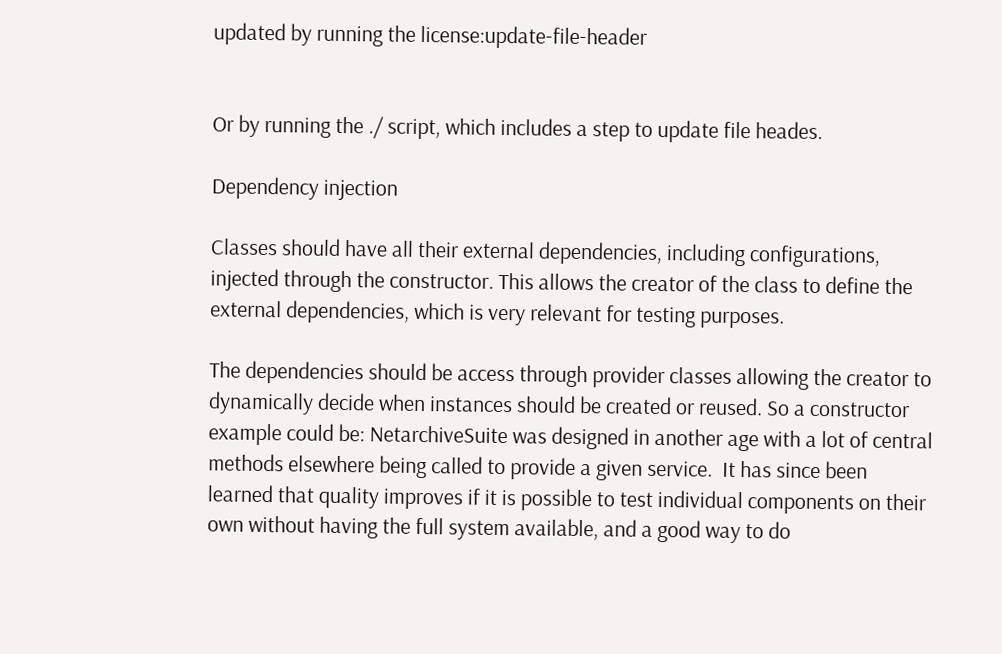updated by running the license:update-file-header


Or by running the ./ script, which includes a step to update file heades.

Dependency injection

Classes should have all their external dependencies, including configurations, injected through the constructor. This allows the creator of the class to define the external dependencies, which is very relevant for testing purposes.

The dependencies should be access through provider classes allowing the creator to dynamically decide when instances should be created or reused. So a constructor example could be: NetarchiveSuite was designed in another age with a lot of central methods elsewhere being called to provide a given service.  It has since been learned that quality improves if it is possible to test individual components on their own without having the full system available, and a good way to do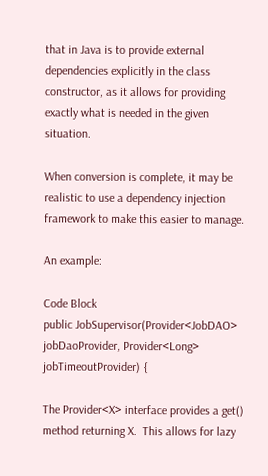that in Java is to provide external dependencies explicitly in the class constructor, as it allows for providing exactly what is needed in the given situation.

When conversion is complete, it may be realistic to use a dependency injection framework to make this easier to manage.

An example:

Code Block
public JobSupervisor(Provider<JobDAO> jobDaoProvider, Provider<Long> jobTimeoutProvider) {

The Provider<X> interface provides a get() method returning X.  This allows for lazy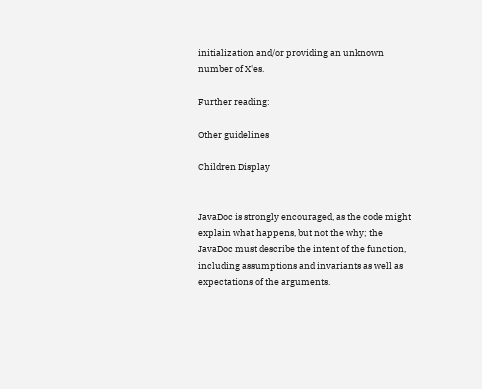initialization and/or providing an unknown number of X'es.

Further reading:

Other guidelines

Children Display


JavaDoc is strongly encouraged, as the code might explain what happens, but not the why; the JavaDoc must describe the intent of the function, including assumptions and invariants as well as expectations of the arguments.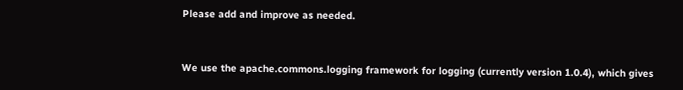Please add and improve as needed.


We use the apache.commons.logging framework for logging (currently version 1.0.4), which gives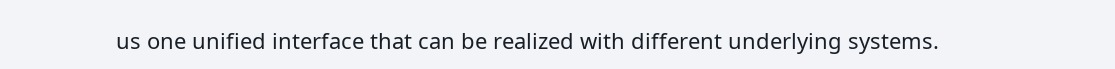us one unified interface that can be realized with different underlying systems.